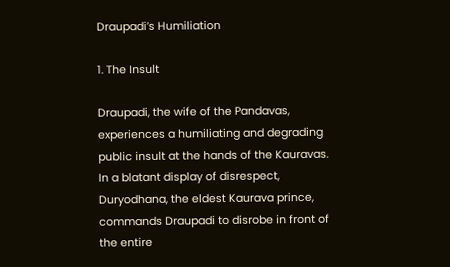Draupadi’s Humiliation

1. The Insult

Draupadi, the wife of the Pandavas, experiences a humiliating and degrading public insult at the hands of the Kauravas. In a blatant display of disrespect, Duryodhana, the eldest Kaurava prince, commands Draupadi to disrobe in front of the entire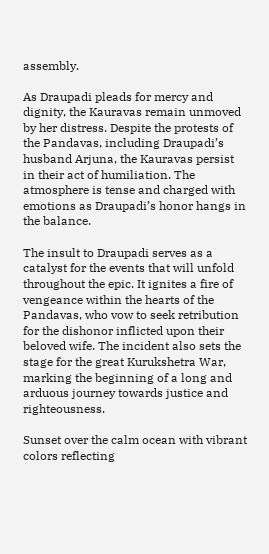assembly.

As Draupadi pleads for mercy and dignity, the Kauravas remain unmoved by her distress. Despite the protests of the Pandavas, including Draupadi’s husband Arjuna, the Kauravas persist in their act of humiliation. The atmosphere is tense and charged with emotions as Draupadi’s honor hangs in the balance.

The insult to Draupadi serves as a catalyst for the events that will unfold throughout the epic. It ignites a fire of vengeance within the hearts of the Pandavas, who vow to seek retribution for the dishonor inflicted upon their beloved wife. The incident also sets the stage for the great Kurukshetra War, marking the beginning of a long and arduous journey towards justice and righteousness.

Sunset over the calm ocean with vibrant colors reflecting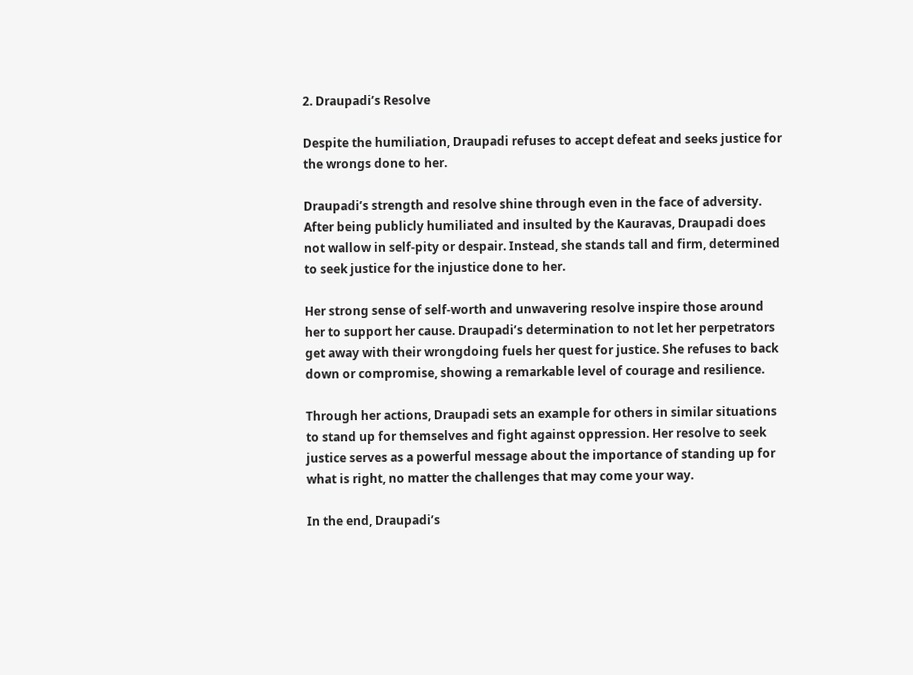2. Draupadi’s Resolve

Despite the humiliation, Draupadi refuses to accept defeat and seeks justice for the wrongs done to her.

Draupadi’s strength and resolve shine through even in the face of adversity. After being publicly humiliated and insulted by the Kauravas, Draupadi does not wallow in self-pity or despair. Instead, she stands tall and firm, determined to seek justice for the injustice done to her.

Her strong sense of self-worth and unwavering resolve inspire those around her to support her cause. Draupadi’s determination to not let her perpetrators get away with their wrongdoing fuels her quest for justice. She refuses to back down or compromise, showing a remarkable level of courage and resilience.

Through her actions, Draupadi sets an example for others in similar situations to stand up for themselves and fight against oppression. Her resolve to seek justice serves as a powerful message about the importance of standing up for what is right, no matter the challenges that may come your way.

In the end, Draupadi’s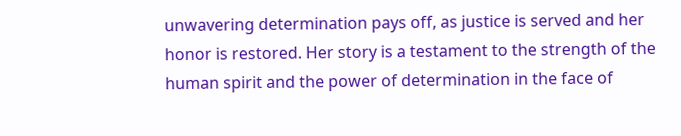unwavering determination pays off, as justice is served and her honor is restored. Her story is a testament to the strength of the human spirit and the power of determination in the face of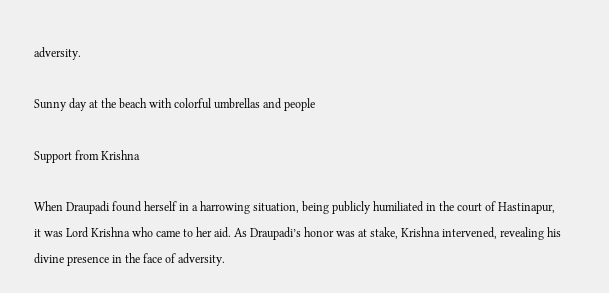adversity.

Sunny day at the beach with colorful umbrellas and people

Support from Krishna

When Draupadi found herself in a harrowing situation, being publicly humiliated in the court of Hastinapur, it was Lord Krishna who came to her aid. As Draupadi’s honor was at stake, Krishna intervened, revealing his divine presence in the face of adversity.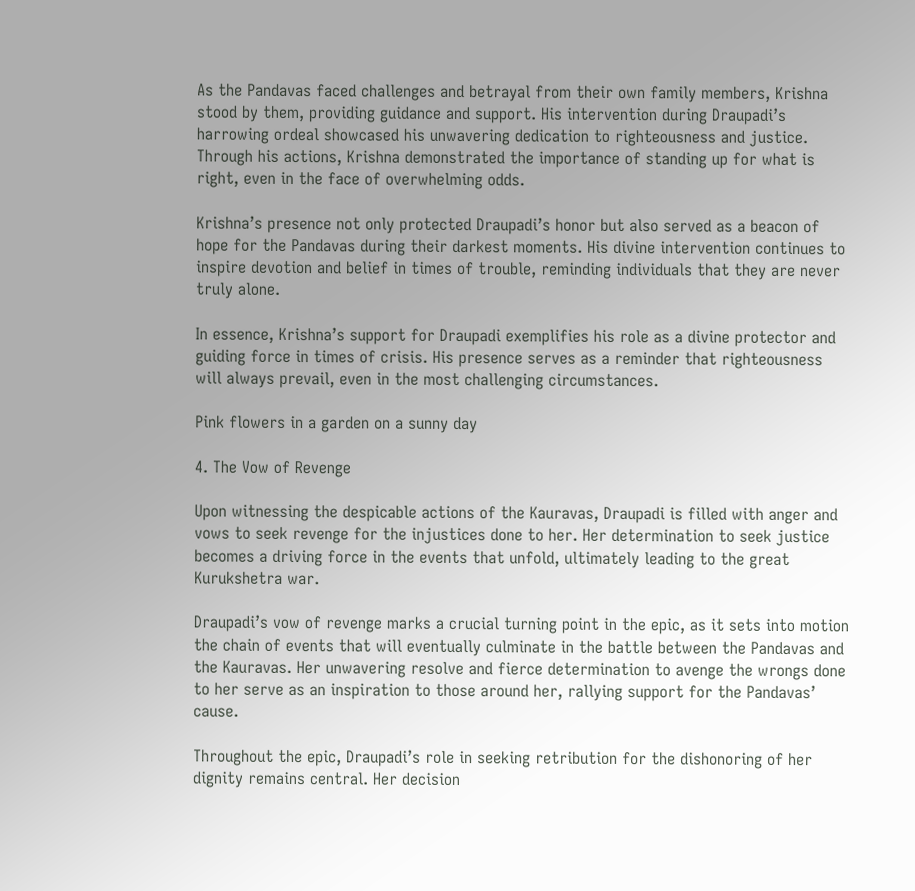As the Pandavas faced challenges and betrayal from their own family members, Krishna stood by them, providing guidance and support. His intervention during Draupadi’s harrowing ordeal showcased his unwavering dedication to righteousness and justice. Through his actions, Krishna demonstrated the importance of standing up for what is right, even in the face of overwhelming odds.

Krishna’s presence not only protected Draupadi’s honor but also served as a beacon of hope for the Pandavas during their darkest moments. His divine intervention continues to inspire devotion and belief in times of trouble, reminding individuals that they are never truly alone.

In essence, Krishna’s support for Draupadi exemplifies his role as a divine protector and guiding force in times of crisis. His presence serves as a reminder that righteousness will always prevail, even in the most challenging circumstances.

Pink flowers in a garden on a sunny day

4. The Vow of Revenge

Upon witnessing the despicable actions of the Kauravas, Draupadi is filled with anger and vows to seek revenge for the injustices done to her. Her determination to seek justice becomes a driving force in the events that unfold, ultimately leading to the great Kurukshetra war.

Draupadi’s vow of revenge marks a crucial turning point in the epic, as it sets into motion the chain of events that will eventually culminate in the battle between the Pandavas and the Kauravas. Her unwavering resolve and fierce determination to avenge the wrongs done to her serve as an inspiration to those around her, rallying support for the Pandavas’ cause.

Throughout the epic, Draupadi’s role in seeking retribution for the dishonoring of her dignity remains central. Her decision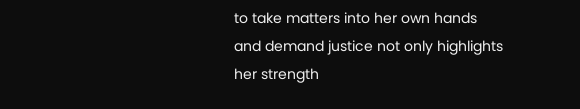to take matters into her own hands and demand justice not only highlights her strength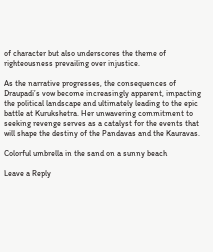of character but also underscores the theme of righteousness prevailing over injustice.

As the narrative progresses, the consequences of Draupadi’s vow become increasingly apparent, impacting the political landscape and ultimately leading to the epic battle at Kurukshetra. Her unwavering commitment to seeking revenge serves as a catalyst for the events that will shape the destiny of the Pandavas and the Kauravas.

Colorful umbrella in the sand on a sunny beach

Leave a Reply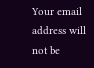Your email address will not be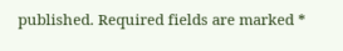published. Required fields are marked *